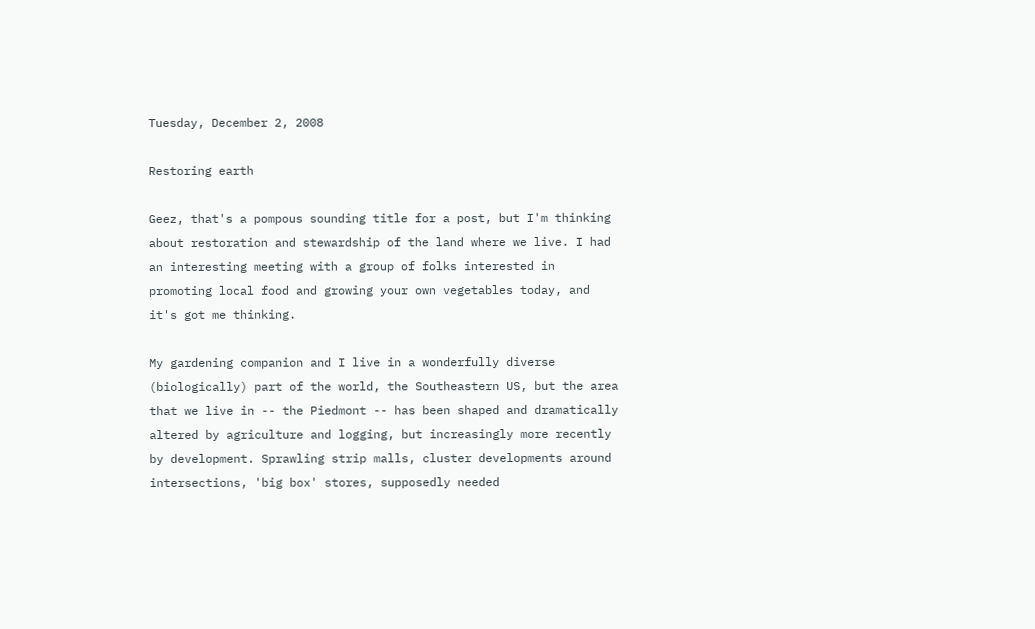Tuesday, December 2, 2008

Restoring earth

Geez, that's a pompous sounding title for a post, but I'm thinking about restoration and stewardship of the land where we live. I had an interesting meeting with a group of folks interested in promoting local food and growing your own vegetables today, and it's got me thinking.

My gardening companion and I live in a wonderfully diverse (biologically) part of the world, the Southeastern US, but the area that we live in -- the Piedmont -- has been shaped and dramatically altered by agriculture and logging, but increasingly more recently by development. Sprawling strip malls, cluster developments around intersections, 'big box' stores, supposedly needed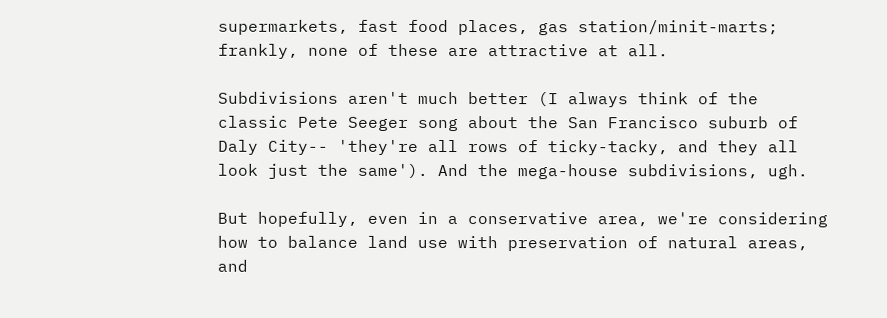supermarkets, fast food places, gas station/minit-marts; frankly, none of these are attractive at all.

Subdivisions aren't much better (I always think of the classic Pete Seeger song about the San Francisco suburb of Daly City-- 'they're all rows of ticky-tacky, and they all look just the same'). And the mega-house subdivisions, ugh.

But hopefully, even in a conservative area, we're considering how to balance land use with preservation of natural areas, and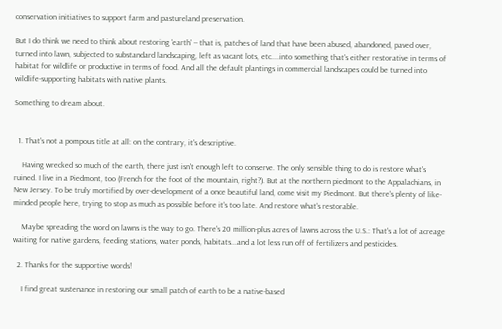conservation initiatives to support farm and pastureland preservation.

But I do think we need to think about restoring 'earth' -- that is, patches of land that have been abused, abandoned, paved over, turned into lawn, subjected to substandard landscaping, left as vacant lots, etc....into something that's either restorative in terms of habitat for wildlife or productive in terms of food. And all the default plantings in commercial landscapes could be turned into wildlife-supporting habitats with native plants.

Something to dream about.


  1. That's not a pompous title at all: on the contrary, it's descriptive.

    Having wrecked so much of the earth, there just isn't enough left to conserve. The only sensible thing to do is restore what's ruined. I live in a Piedmont, too (French for the foot of the mountain, right?). But at the northern piedmont to the Appalachians, in New Jersey. To be truly mortified by over-development of a once beautiful land, come visit my Piedmont. But there's plenty of like-minded people here, trying to stop as much as possible before it's too late. And restore what's restorable.

    Maybe spreading the word on lawns is the way to go. There's 20 million-plus acres of lawns across the U.S.: That's a lot of acreage waiting for native gardens, feeding stations, water ponds, habitats...and a lot less run off of fertilizers and pesticides.

  2. Thanks for the supportive words!

    I find great sustenance in restoring our small patch of earth to be a native-based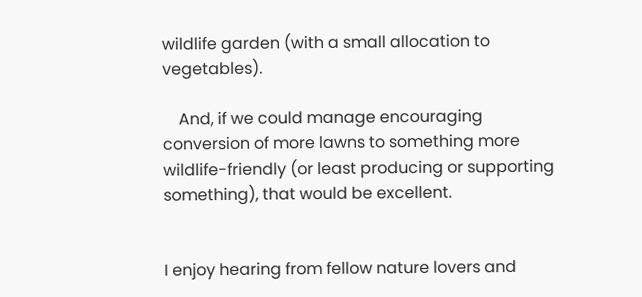wildlife garden (with a small allocation to vegetables).

    And, if we could manage encouraging conversion of more lawns to something more wildlife-friendly (or least producing or supporting something), that would be excellent.


I enjoy hearing from fellow nature lovers and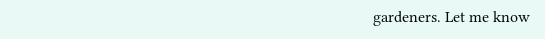gardeners. Let me know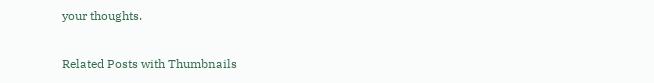your thoughts.

Related Posts with Thumbnails